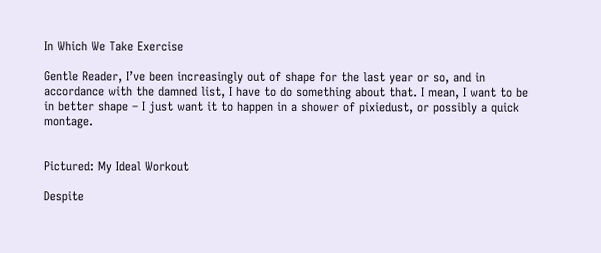In Which We Take Exercise

Gentle Reader, I’ve been increasingly out of shape for the last year or so, and in accordance with the damned list, I have to do something about that. I mean, I want to be in better shape – I just want it to happen in a shower of pixiedust, or possibly a quick montage.


Pictured: My Ideal Workout

Despite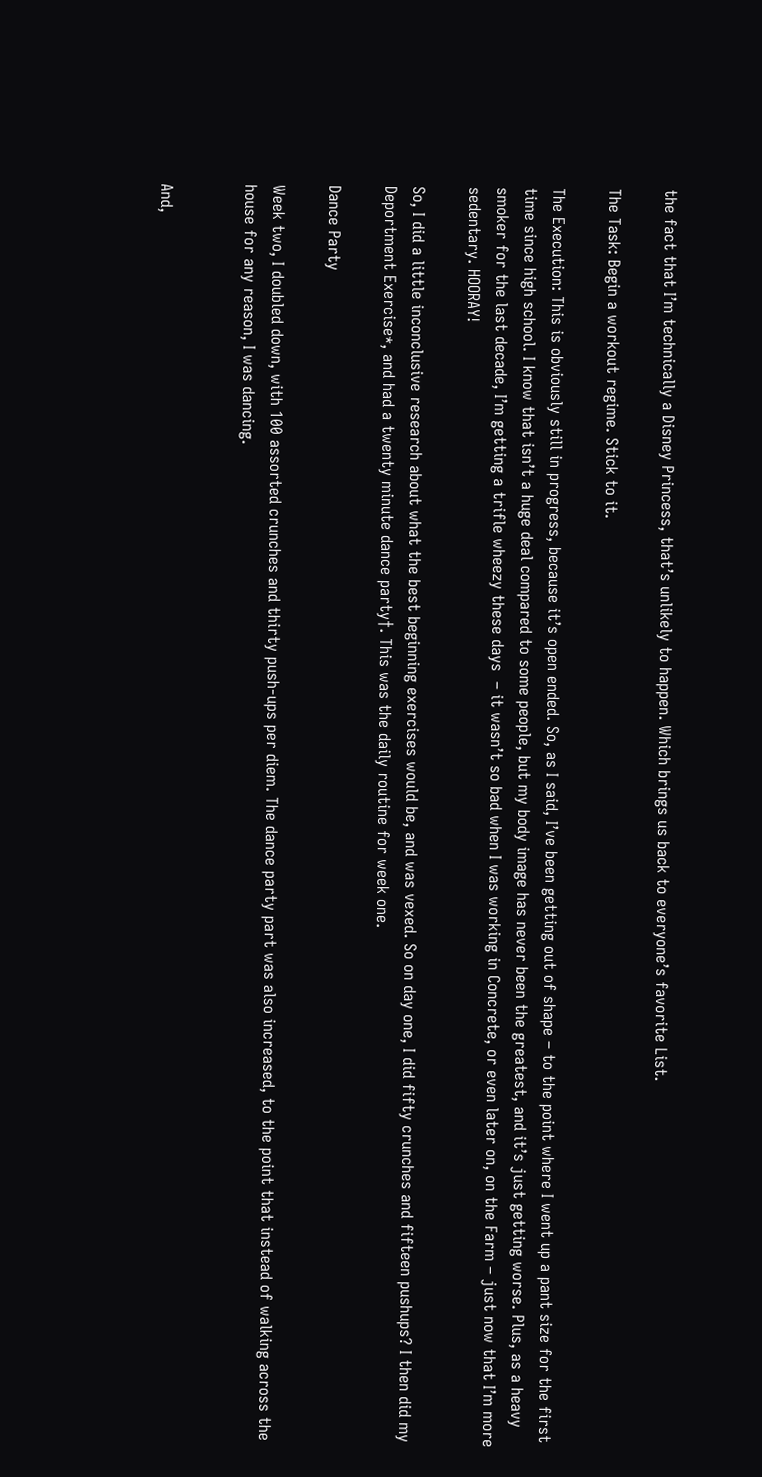the fact that I’m technically a Disney Princess, that’s unlikely to happen. Which brings us back to everyone’s favorite List.

The Task: Begin a workout regime. Stick to it.

The Execution: This is obviously still in progress, because it’s open ended. So, as I said, I’ve been getting out of shape – to the point where I went up a pant size for the first time since high school. I know that isn’t a huge deal compared to some people, but my body image has never been the greatest, and it’s just getting worse. Plus, as a heavy smoker for the last decade, I’m getting a trifle wheezy these days  – it wasn’t so bad when I was working in Concrete, or even later on, on the Farm – just now that I’m more sedentary. HOORAY!

So, I did a little inconclusive research about what the best beginning exercises would be, and was vexed. So on day one, I did fifty crunches and fifteen pushups? I then did my Deportment Exercise*, and had a twenty minute dance party†. This was the daily routine for week one.

Dance Party

Week two, I doubled down, with 100 assorted crunches and thirty push-ups per diem. The dance party part was also increased, to the point that instead of walking across the house for any reason, I was dancing.


And,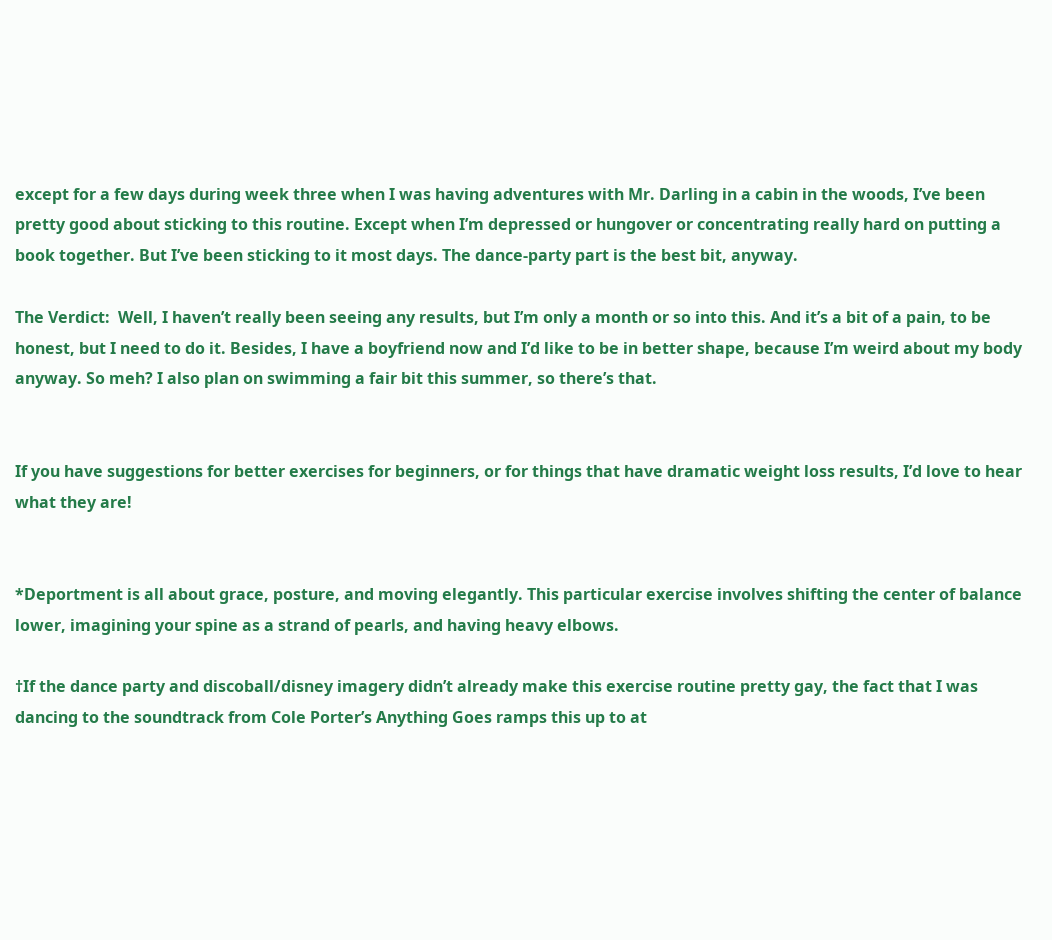except for a few days during week three when I was having adventures with Mr. Darling in a cabin in the woods, I’ve been pretty good about sticking to this routine. Except when I’m depressed or hungover or concentrating really hard on putting a book together. But I’ve been sticking to it most days. The dance-party part is the best bit, anyway.

The Verdict:  Well, I haven’t really been seeing any results, but I’m only a month or so into this. And it’s a bit of a pain, to be honest, but I need to do it. Besides, I have a boyfriend now and I’d like to be in better shape, because I’m weird about my body anyway. So meh? I also plan on swimming a fair bit this summer, so there’s that.


If you have suggestions for better exercises for beginners, or for things that have dramatic weight loss results, I’d love to hear what they are!


*Deportment is all about grace, posture, and moving elegantly. This particular exercise involves shifting the center of balance lower, imagining your spine as a strand of pearls, and having heavy elbows.

†If the dance party and discoball/disney imagery didn’t already make this exercise routine pretty gay, the fact that I was dancing to the soundtrack from Cole Porter’s Anything Goes ramps this up to at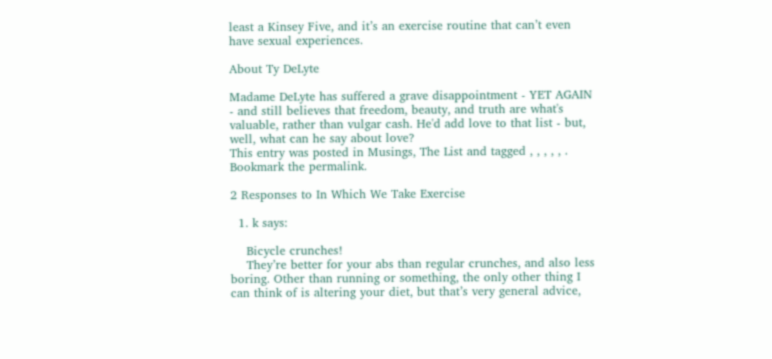least a Kinsey Five, and it’s an exercise routine that can’t even have sexual experiences.

About Ty DeLyte

Madame DeLyte has suffered a grave disappointment - YET AGAIN - and still believes that freedom, beauty, and truth are what's valuable, rather than vulgar cash. He'd add love to that list - but, well, what can he say about love?
This entry was posted in Musings, The List and tagged , , , , , . Bookmark the permalink.

2 Responses to In Which We Take Exercise

  1. k says:

    Bicycle crunches!
    They’re better for your abs than regular crunches, and also less boring. Other than running or something, the only other thing I can think of is altering your diet, but that’s very general advice,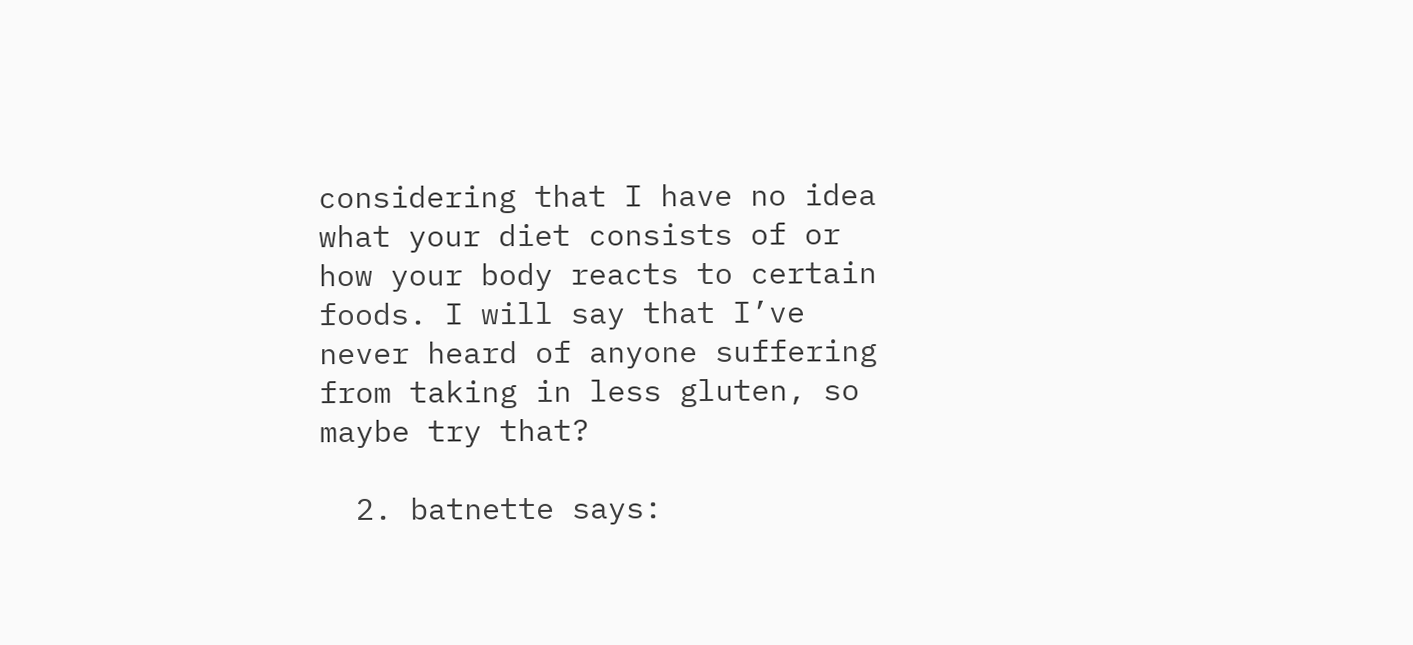considering that I have no idea what your diet consists of or how your body reacts to certain foods. I will say that I’ve never heard of anyone suffering from taking in less gluten, so maybe try that?

  2. batnette says: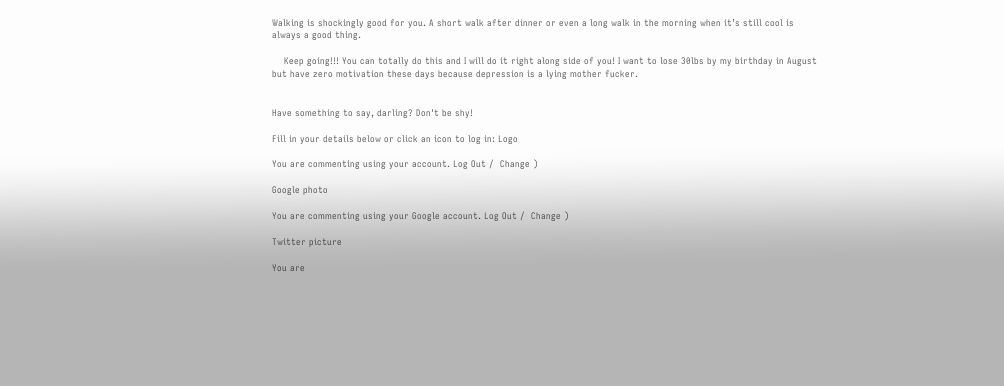Walking is shockingly good for you. A short walk after dinner or even a long walk in the morning when it’s still cool is always a good thing.

    Keep going!!! You can totally do this and I will do it right along side of you! I want to lose 30lbs by my birthday in August but have zero motivation these days because depression is a lying mother fucker.


Have something to say, darling? Don't be shy!

Fill in your details below or click an icon to log in: Logo

You are commenting using your account. Log Out /  Change )

Google photo

You are commenting using your Google account. Log Out /  Change )

Twitter picture

You are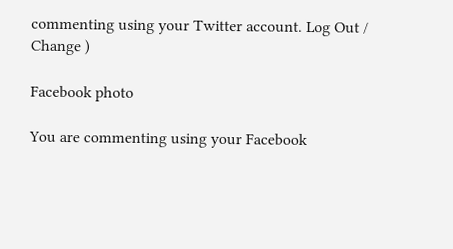commenting using your Twitter account. Log Out /  Change )

Facebook photo

You are commenting using your Facebook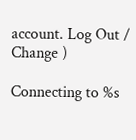account. Log Out /  Change )

Connecting to %s